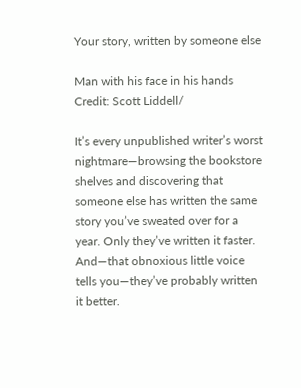Your story, written by someone else

Man with his face in his hands
Credit: Scott Liddell/

It’s every unpublished writer’s worst nightmare—browsing the bookstore shelves and discovering that someone else has written the same story you’ve sweated over for a year. Only they’ve written it faster. And—that obnoxious little voice tells you—they’ve probably written it better.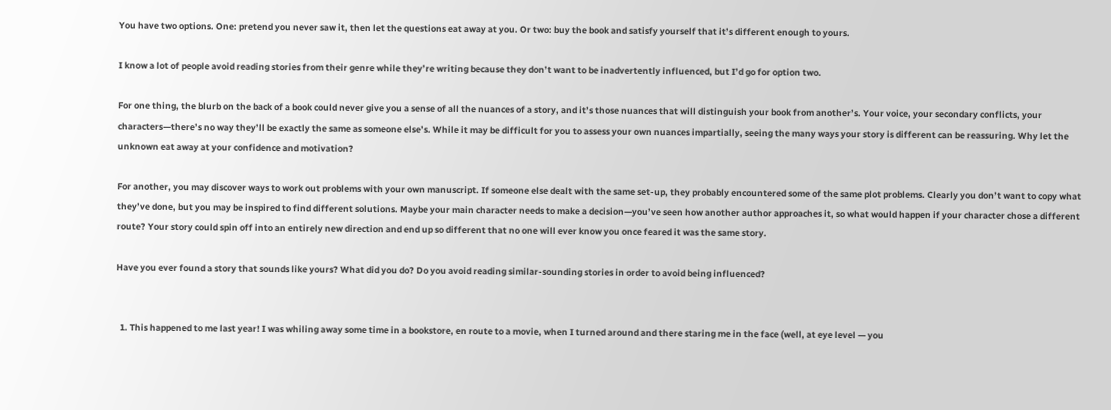You have two options. One: pretend you never saw it, then let the questions eat away at you. Or two: buy the book and satisfy yourself that it’s different enough to yours.

I know a lot of people avoid reading stories from their genre while they’re writing because they don’t want to be inadvertently influenced, but I’d go for option two.

For one thing, the blurb on the back of a book could never give you a sense of all the nuances of a story, and it’s those nuances that will distinguish your book from another’s. Your voice, your secondary conflicts, your characters—there’s no way they’ll be exactly the same as someone else’s. While it may be difficult for you to assess your own nuances impartially, seeing the many ways your story is different can be reassuring. Why let the unknown eat away at your confidence and motivation?

For another, you may discover ways to work out problems with your own manuscript. If someone else dealt with the same set-up, they probably encountered some of the same plot problems. Clearly you don’t want to copy what they’ve done, but you may be inspired to find different solutions. Maybe your main character needs to make a decision—you’ve seen how another author approaches it, so what would happen if your character chose a different route? Your story could spin off into an entirely new direction and end up so different that no one will ever know you once feared it was the same story.

Have you ever found a story that sounds like yours? What did you do? Do you avoid reading similar-sounding stories in order to avoid being influenced?


  1. This happened to me last year! I was whiling away some time in a bookstore, en route to a movie, when I turned around and there staring me in the face (well, at eye level — you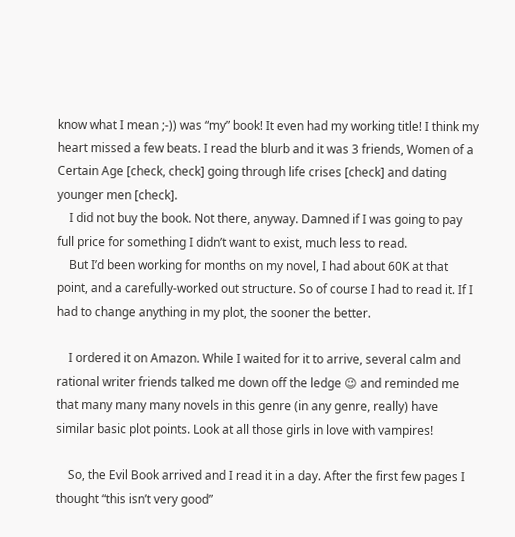know what I mean ;-)) was “my” book! It even had my working title! I think my heart missed a few beats. I read the blurb and it was 3 friends, Women of a Certain Age [check, check] going through life crises [check] and dating younger men [check].
    I did not buy the book. Not there, anyway. Damned if I was going to pay full price for something I didn’t want to exist, much less to read.
    But I’d been working for months on my novel, I had about 60K at that point, and a carefully-worked out structure. So of course I had to read it. If I had to change anything in my plot, the sooner the better.

    I ordered it on Amazon. While I waited for it to arrive, several calm and rational writer friends talked me down off the ledge 😉 and reminded me that many many many novels in this genre (in any genre, really) have similar basic plot points. Look at all those girls in love with vampires!

    So, the Evil Book arrived and I read it in a day. After the first few pages I thought “this isn’t very good”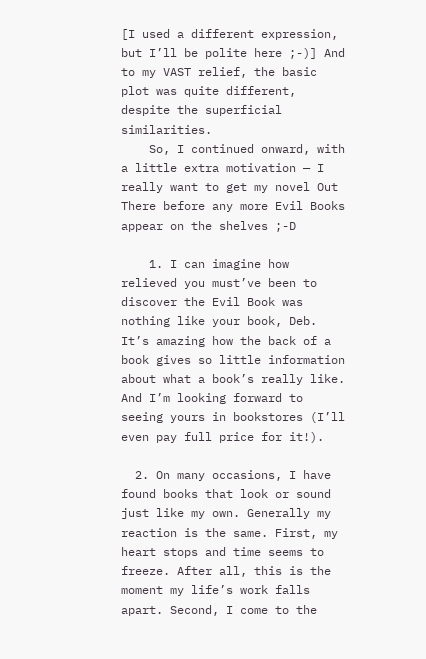[I used a different expression, but I’ll be polite here ;-)] And to my VAST relief, the basic plot was quite different, despite the superficial similarities.
    So, I continued onward, with a little extra motivation — I really want to get my novel Out There before any more Evil Books appear on the shelves ;-D

    1. I can imagine how relieved you must’ve been to discover the Evil Book was nothing like your book, Deb. It’s amazing how the back of a book gives so little information about what a book’s really like. And I’m looking forward to seeing yours in bookstores (I’ll even pay full price for it!).

  2. On many occasions, I have found books that look or sound just like my own. Generally my reaction is the same. First, my heart stops and time seems to freeze. After all, this is the moment my life’s work falls apart. Second, I come to the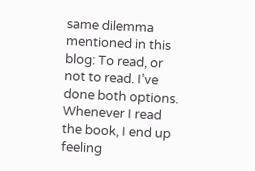same dilemma mentioned in this blog: To read, or not to read. I’ve done both options. Whenever I read the book, I end up feeling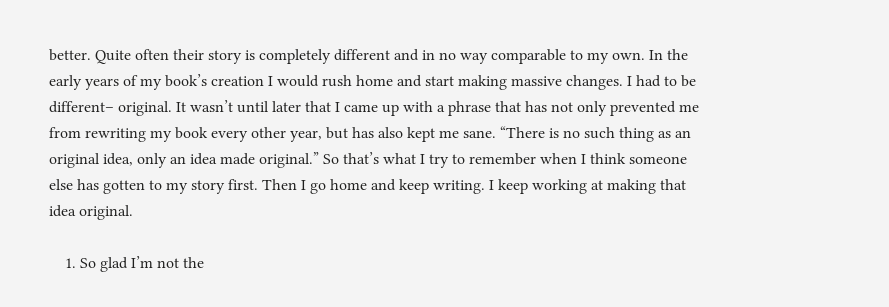better. Quite often their story is completely different and in no way comparable to my own. In the early years of my book’s creation I would rush home and start making massive changes. I had to be different– original. It wasn’t until later that I came up with a phrase that has not only prevented me from rewriting my book every other year, but has also kept me sane. “There is no such thing as an original idea, only an idea made original.” So that’s what I try to remember when I think someone else has gotten to my story first. Then I go home and keep writing. I keep working at making that idea original.

    1. So glad I’m not the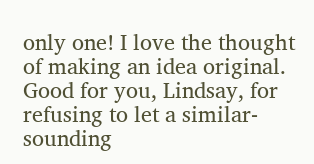only one! I love the thought of making an idea original. Good for you, Lindsay, for refusing to let a similar-sounding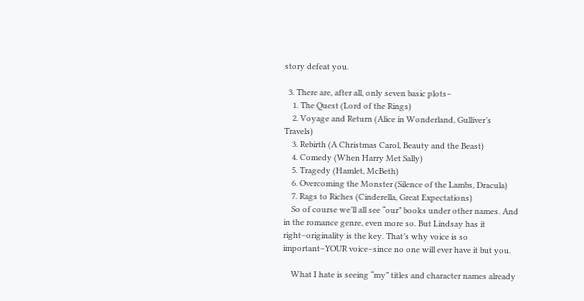story defeat you.

  3. There are, after all, only seven basic plots–
    1. The Quest (Lord of the Rings)
    2. Voyage and Return (Alice in Wonderland, Gulliver’s Travels)
    3. Rebirth (A Christmas Carol, Beauty and the Beast)
    4. Comedy (When Harry Met Sally)
    5. Tragedy (Hamlet, McBeth)
    6. Overcoming the Monster (Silence of the Lambs, Dracula)
    7. Rags to Riches (Cinderella, Great Expectations)
    So of course we’ll all see “our” books under other names. And in the romance genre, even more so. But Lindsay has it right–originality is the key. That’s why voice is so important–YOUR voice–since no one will ever have it but you.

    What I hate is seeing “my” titles and character names already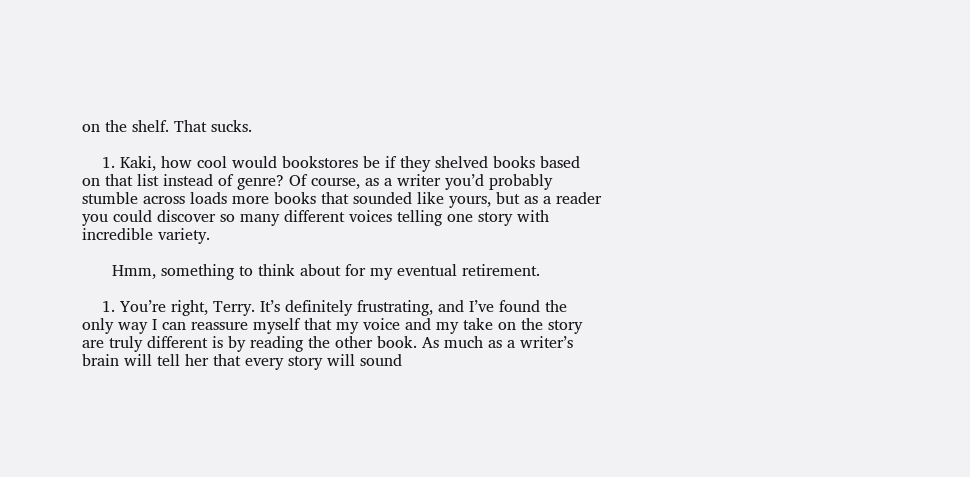on the shelf. That sucks.

    1. Kaki, how cool would bookstores be if they shelved books based on that list instead of genre? Of course, as a writer you’d probably stumble across loads more books that sounded like yours, but as a reader you could discover so many different voices telling one story with incredible variety.

      Hmm, something to think about for my eventual retirement.

    1. You’re right, Terry. It’s definitely frustrating, and I’ve found the only way I can reassure myself that my voice and my take on the story are truly different is by reading the other book. As much as a writer’s brain will tell her that every story will sound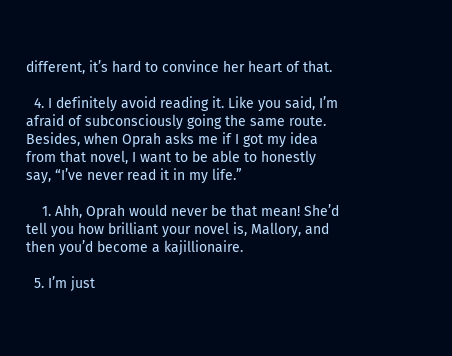different, it’s hard to convince her heart of that.

  4. I definitely avoid reading it. Like you said, I’m afraid of subconsciously going the same route. Besides, when Oprah asks me if I got my idea from that novel, I want to be able to honestly say, “I’ve never read it in my life.”

    1. Ahh, Oprah would never be that mean! She’d tell you how brilliant your novel is, Mallory, and then you’d become a kajillionaire.

  5. I’m just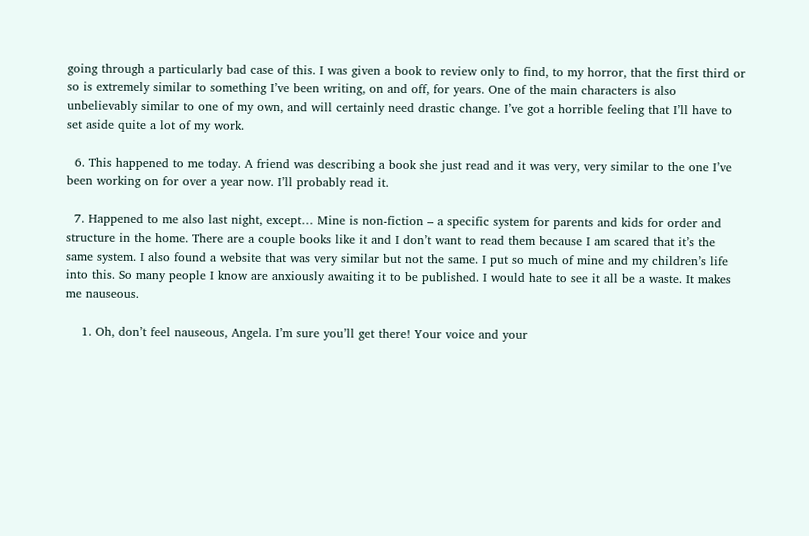going through a particularly bad case of this. I was given a book to review only to find, to my horror, that the first third or so is extremely similar to something I’ve been writing, on and off, for years. One of the main characters is also unbelievably similar to one of my own, and will certainly need drastic change. I’ve got a horrible feeling that I’ll have to set aside quite a lot of my work.

  6. This happened to me today. A friend was describing a book she just read and it was very, very similar to the one I’ve been working on for over a year now. I’ll probably read it.

  7. Happened to me also last night, except… Mine is non-fiction – a specific system for parents and kids for order and structure in the home. There are a couple books like it and I don’t want to read them because I am scared that it’s the same system. I also found a website that was very similar but not the same. I put so much of mine and my children’s life into this. So many people I know are anxiously awaiting it to be published. I would hate to see it all be a waste. It makes me nauseous.

    1. Oh, don’t feel nauseous, Angela. I’m sure you’ll get there! Your voice and your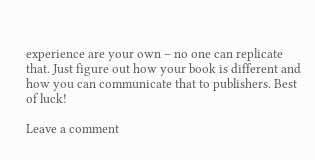experience are your own – no one can replicate that. Just figure out how your book is different and how you can communicate that to publishers. Best of luck!

Leave a comment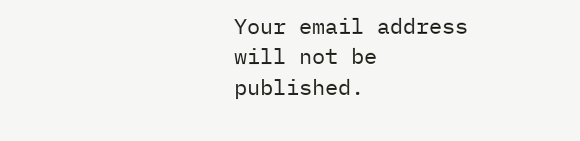Your email address will not be published.